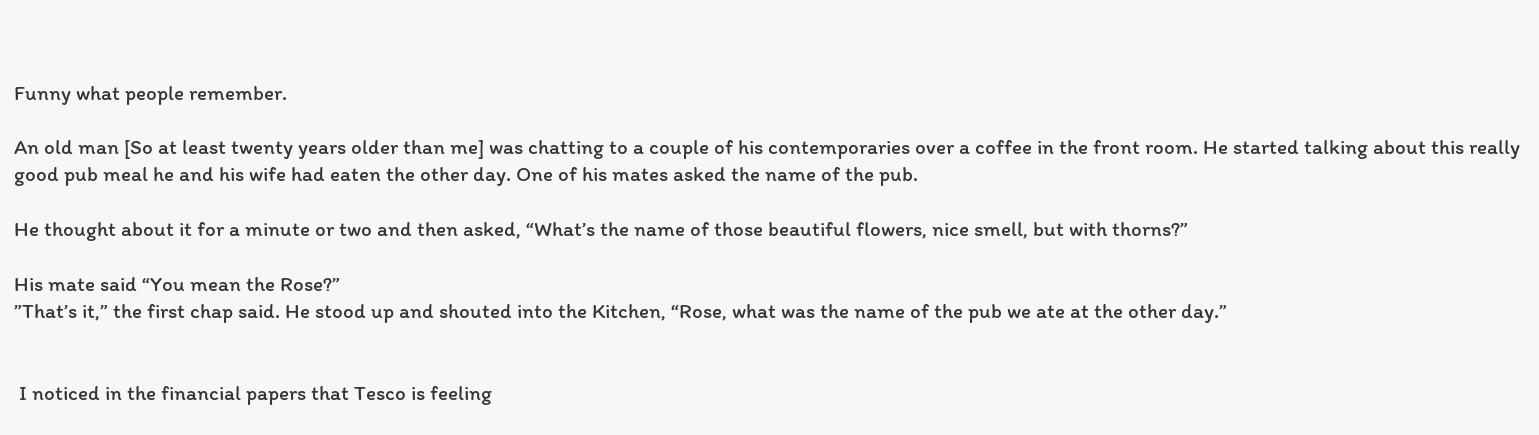Funny what people remember.

An old man [So at least twenty years older than me] was chatting to a couple of his contemporaries over a coffee in the front room. He started talking about this really good pub meal he and his wife had eaten the other day. One of his mates asked the name of the pub.

He thought about it for a minute or two and then asked, “What’s the name of those beautiful flowers, nice smell, but with thorns?”

His mate said “You mean the Rose?”
”That’s it,” the first chap said. He stood up and shouted into the Kitchen, “Rose, what was the name of the pub we ate at the other day.”


 I noticed in the financial papers that Tesco is feeling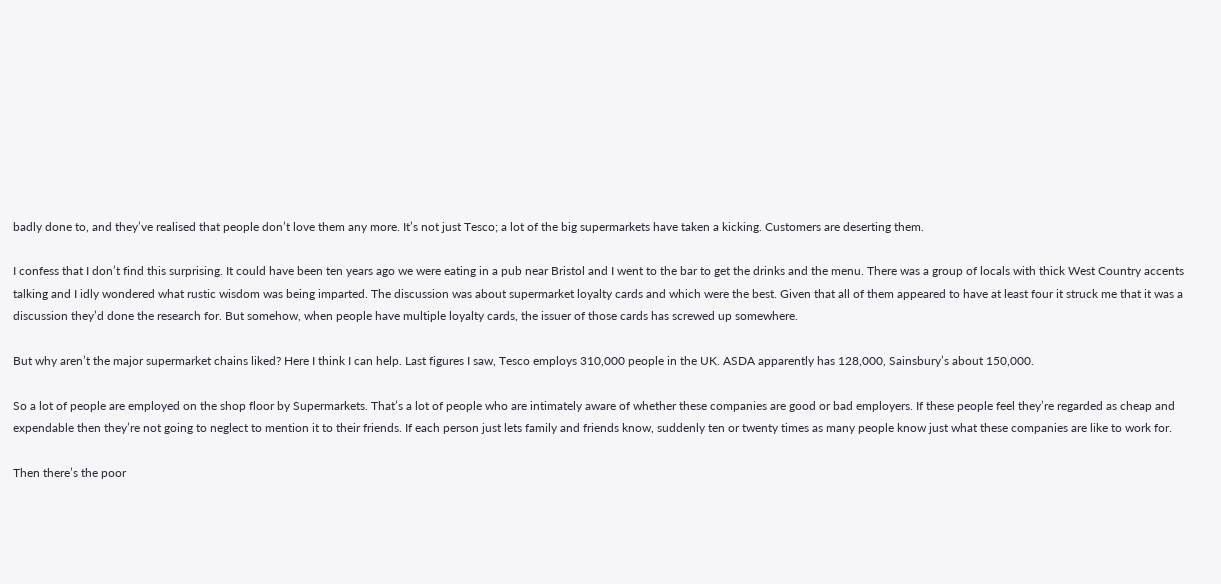badly done to, and they’ve realised that people don’t love them any more. It’s not just Tesco; a lot of the big supermarkets have taken a kicking. Customers are deserting them.

I confess that I don’t find this surprising. It could have been ten years ago we were eating in a pub near Bristol and I went to the bar to get the drinks and the menu. There was a group of locals with thick West Country accents talking and I idly wondered what rustic wisdom was being imparted. The discussion was about supermarket loyalty cards and which were the best. Given that all of them appeared to have at least four it struck me that it was a discussion they’d done the research for. But somehow, when people have multiple loyalty cards, the issuer of those cards has screwed up somewhere.

But why aren’t the major supermarket chains liked? Here I think I can help. Last figures I saw, Tesco employs 310,000 people in the UK. ASDA apparently has 128,000, Sainsbury’s about 150,000.

So a lot of people are employed on the shop floor by Supermarkets. That’s a lot of people who are intimately aware of whether these companies are good or bad employers. If these people feel they’re regarded as cheap and expendable then they’re not going to neglect to mention it to their friends. If each person just lets family and friends know, suddenly ten or twenty times as many people know just what these companies are like to work for.

Then there’s the poor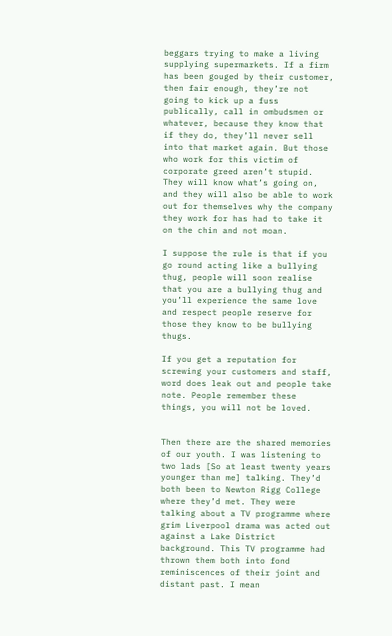beggars trying to make a living supplying supermarkets. If a firm has been gouged by their customer, then fair enough, they’re not going to kick up a fuss publically, call in ombudsmen or whatever, because they know that if they do, they’ll never sell into that market again. But those who work for this victim of corporate greed aren’t stupid. They will know what’s going on, and they will also be able to work out for themselves why the company they work for has had to take it on the chin and not moan.

I suppose the rule is that if you go round acting like a bullying thug, people will soon realise that you are a bullying thug and you’ll experience the same love and respect people reserve for those they know to be bullying thugs.

If you get a reputation for screwing your customers and staff, word does leak out and people take note. People remember these things, you will not be loved.


Then there are the shared memories of our youth. I was listening to two lads [So at least twenty years younger than me] talking. They’d both been to Newton Rigg College where they’d met. They were talking about a TV programme where grim Liverpool drama was acted out against a Lake District background. This TV programme had thrown them both into fond reminiscences of their joint and distant past. I mean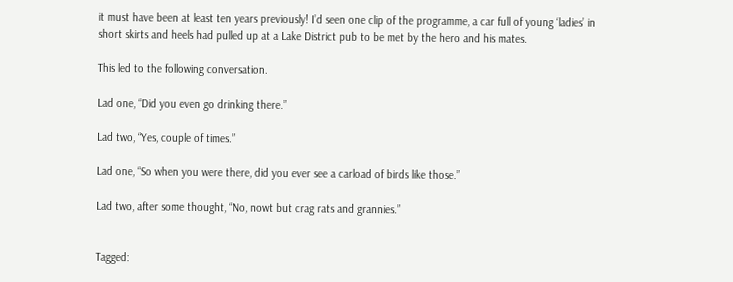it must have been at least ten years previously! I’d seen one clip of the programme, a car full of young ‘ladies’ in short skirts and heels had pulled up at a Lake District pub to be met by the hero and his mates.

This led to the following conversation.

Lad one, “Did you even go drinking there.”

Lad two, “Yes, couple of times.”

Lad one, “So when you were there, did you ever see a carload of birds like those.”

Lad two, after some thought, “No, nowt but crag rats and grannies.”


Tagged: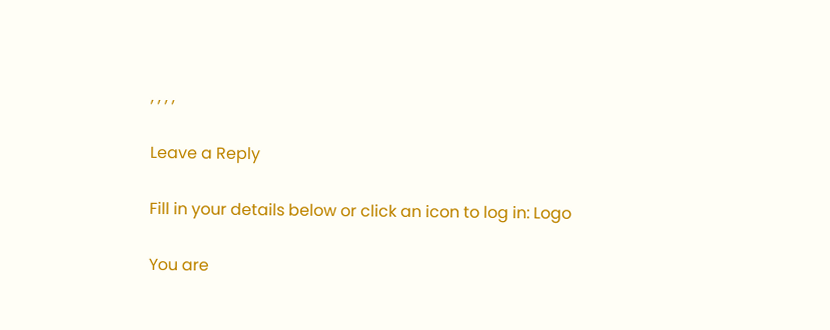, , , ,

Leave a Reply

Fill in your details below or click an icon to log in: Logo

You are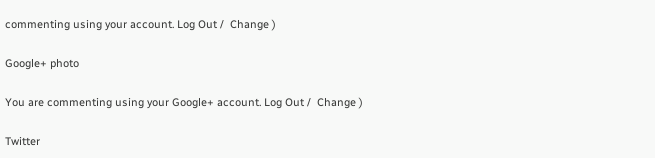commenting using your account. Log Out /  Change )

Google+ photo

You are commenting using your Google+ account. Log Out /  Change )

Twitter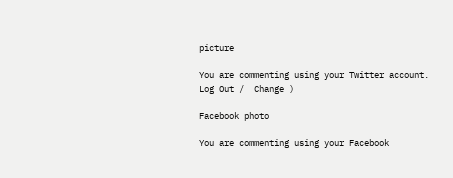picture

You are commenting using your Twitter account. Log Out /  Change )

Facebook photo

You are commenting using your Facebook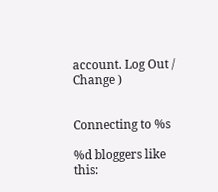account. Log Out /  Change )


Connecting to %s

%d bloggers like this: